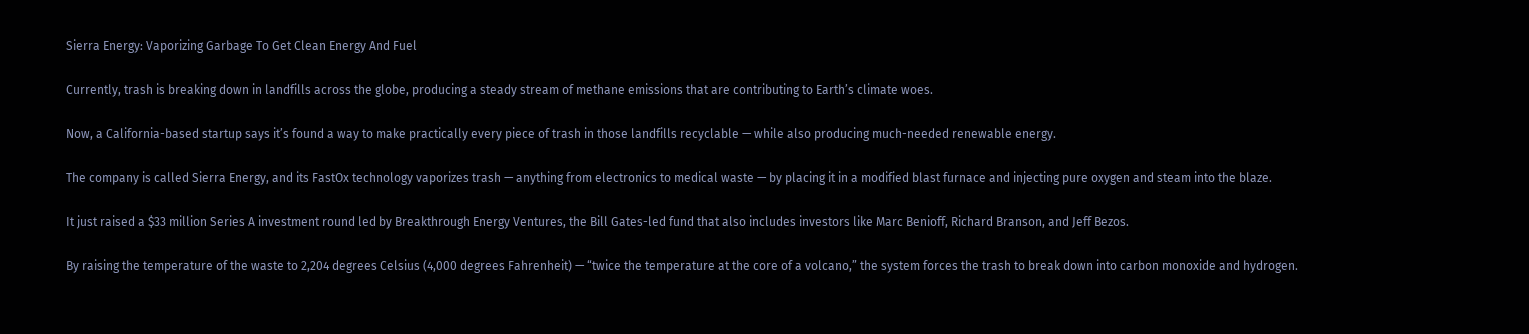Sierra Energy: Vaporizing Garbage To Get Clean Energy And Fuel

Currently, trash is breaking down in landfills across the globe, producing a steady stream of methane emissions that are contributing to Earth’s climate woes.

Now, a California-based startup says it’s found a way to make practically every piece of trash in those landfills recyclable — while also producing much-needed renewable energy.

The company is called Sierra Energy, and its FastOx technology vaporizes trash — anything from electronics to medical waste — by placing it in a modified blast furnace and injecting pure oxygen and steam into the blaze.

It just raised a $33 million Series A investment round led by Breakthrough Energy Ventures, the Bill Gates-led fund that also includes investors like Marc Benioff, Richard Branson, and Jeff Bezos.

By raising the temperature of the waste to 2,204 degrees Celsius (4,000 degrees Fahrenheit) — “twice the temperature at the core of a volcano,” the system forces the trash to break down into carbon monoxide and hydrogen.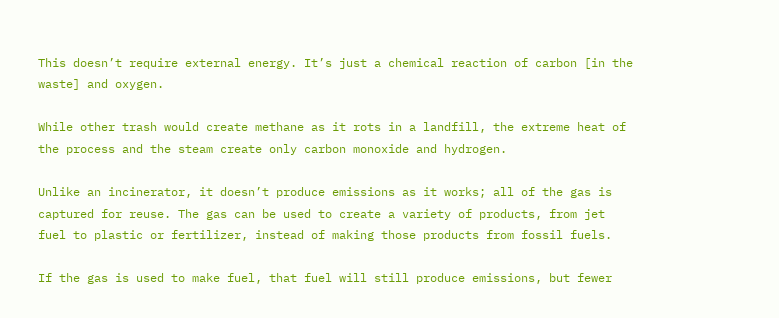This doesn’t require external energy. It’s just a chemical reaction of carbon [in the waste] and oxygen.

While other trash would create methane as it rots in a landfill, the extreme heat of the process and the steam create only carbon monoxide and hydrogen.

Unlike an incinerator, it doesn’t produce emissions as it works; all of the gas is captured for reuse. The gas can be used to create a variety of products, from jet fuel to plastic or fertilizer, instead of making those products from fossil fuels.

If the gas is used to make fuel, that fuel will still produce emissions, but fewer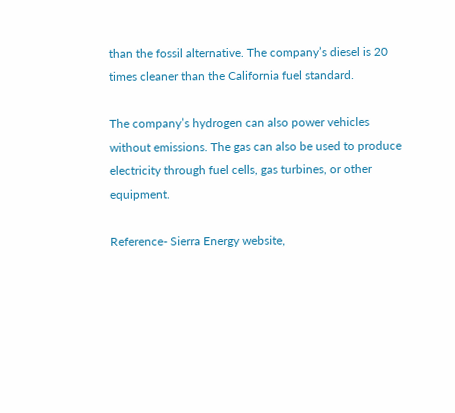than the fossil alternative. The company’s diesel is 20 times cleaner than the California fuel standard.

The company’s hydrogen can also power vehicles without emissions. The gas can also be used to produce electricity through fuel cells, gas turbines, or other equipment.

Reference- Sierra Energy website,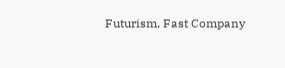Futurism, Fast Company